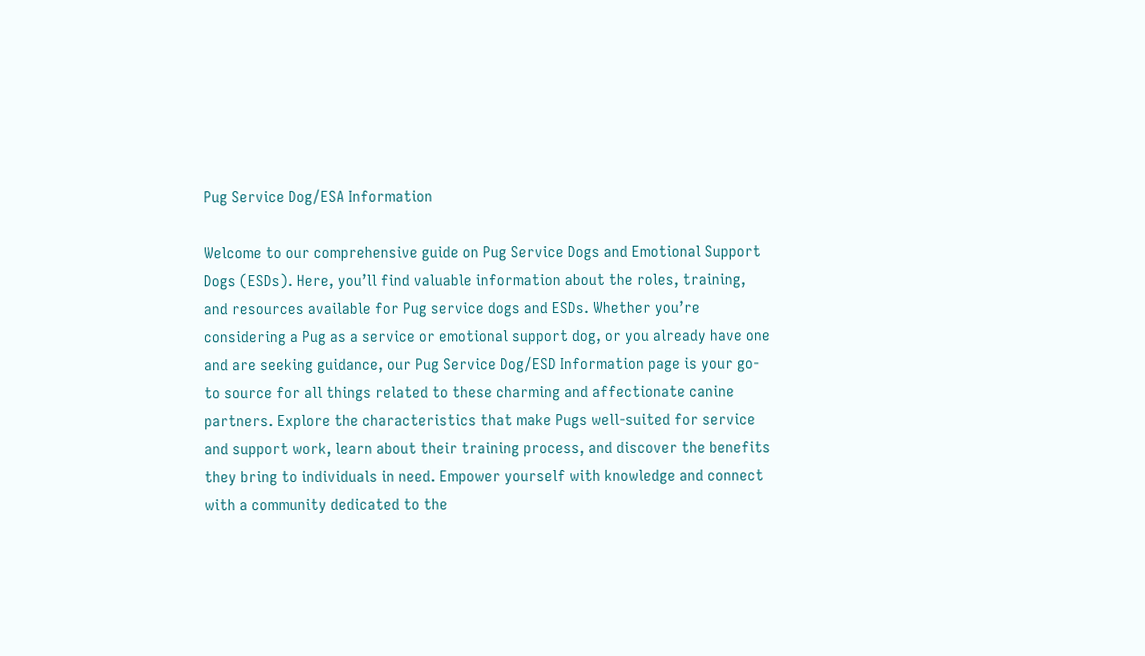Pug Service Dog/ESA Information

Welcome to our comprehensive guide on Pug Service Dogs and Emotional Support Dogs (ESDs). Here, you’ll find valuable information about the roles, training, and resources available for Pug service dogs and ESDs. Whether you’re considering a Pug as a service or emotional support dog, or you already have one and are seeking guidance, our Pug Service Dog/ESD Information page is your go-to source for all things related to these charming and affectionate canine partners. Explore the characteristics that make Pugs well-suited for service and support work, learn about their training process, and discover the benefits they bring to individuals in need. Empower yourself with knowledge and connect with a community dedicated to the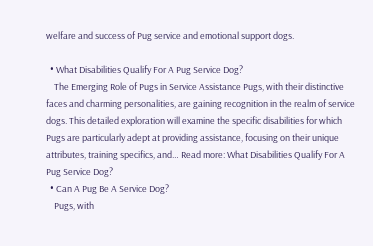welfare and success of Pug service and emotional support dogs.

  • What Disabilities Qualify For A Pug Service Dog?
    The Emerging Role of Pugs in Service Assistance Pugs, with their distinctive faces and charming personalities, are gaining recognition in the realm of service dogs. This detailed exploration will examine the specific disabilities for which Pugs are particularly adept at providing assistance, focusing on their unique attributes, training specifics, and… Read more: What Disabilities Qualify For A Pug Service Dog?
  • Can A Pug Be A Service Dog?
    Pugs, with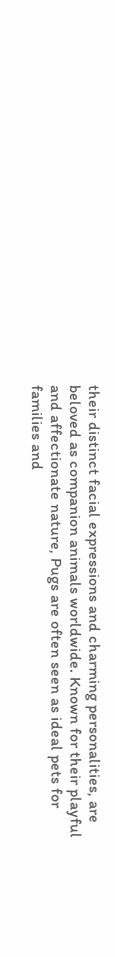their distinct facial expressions and charming personalities, are beloved as companion animals worldwide. Known for their playful and affectionate nature, Pugs are often seen as ideal pets for families and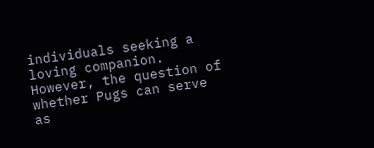individuals seeking a loving companion. However, the question of whether Pugs can serve as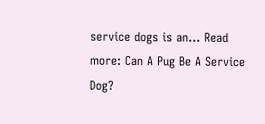service dogs is an… Read more: Can A Pug Be A Service Dog?